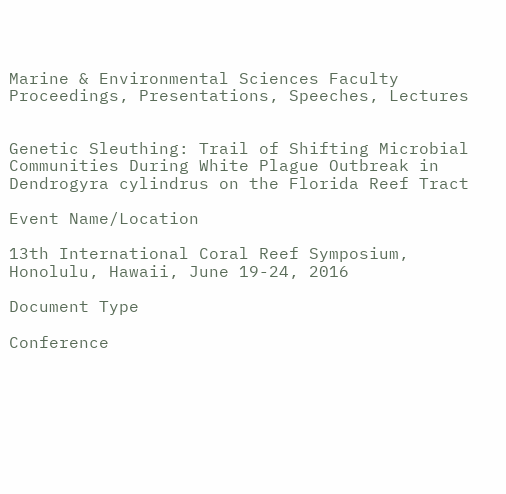Marine & Environmental Sciences Faculty Proceedings, Presentations, Speeches, Lectures


Genetic Sleuthing: Trail of Shifting Microbial Communities During White Plague Outbreak in Dendrogyra cylindrus on the Florida Reef Tract

Event Name/Location

13th International Coral Reef Symposium, Honolulu, Hawaii, June 19-24, 2016

Document Type

Conference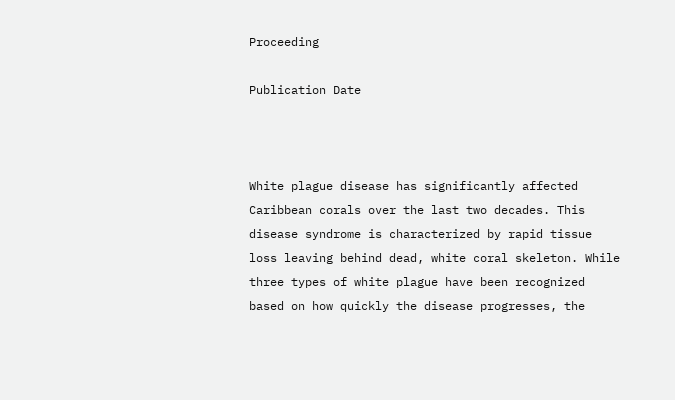Proceeding

Publication Date



White plague disease has significantly affected Caribbean corals over the last two decades. This disease syndrome is characterized by rapid tissue loss leaving behind dead, white coral skeleton. While three types of white plague have been recognized based on how quickly the disease progresses, the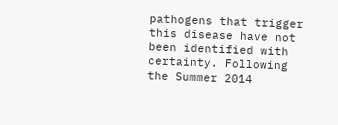pathogens that trigger this disease have not been identified with certainty. Following the Summer 2014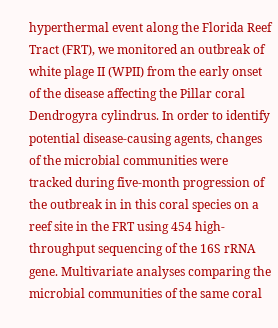hyperthermal event along the Florida Reef Tract (FRT), we monitored an outbreak of white plage II (WPII) from the early onset of the disease affecting the Pillar coral Dendrogyra cylindrus. In order to identify potential disease-causing agents, changes of the microbial communities were tracked during five-month progression of the outbreak in in this coral species on a reef site in the FRT using 454 high-throughput sequencing of the 16S rRNA gene. Multivariate analyses comparing the microbial communities of the same coral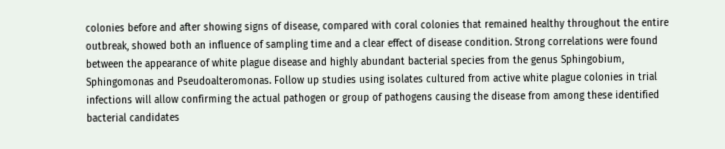colonies before and after showing signs of disease, compared with coral colonies that remained healthy throughout the entire outbreak, showed both an influence of sampling time and a clear effect of disease condition. Strong correlations were found between the appearance of white plague disease and highly abundant bacterial species from the genus Sphingobium, Sphingomonas and Pseudoalteromonas. Follow up studies using isolates cultured from active white plague colonies in trial infections will allow confirming the actual pathogen or group of pathogens causing the disease from among these identified bacterial candidates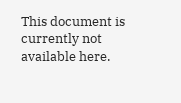This document is currently not available here.